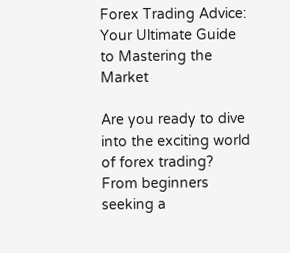Forex Trading Advice: Your Ultimate Guide to Mastering the Market

Are you ready to dive into the exciting world of forex trading? From beginners seeking a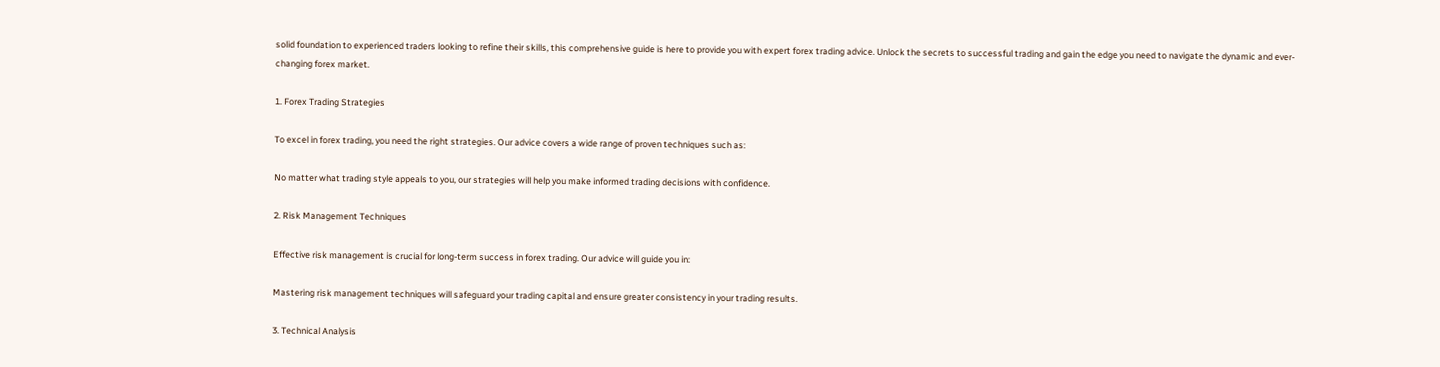solid foundation to experienced traders looking to refine their skills, this comprehensive guide is here to provide you with expert forex trading advice. Unlock the secrets to successful trading and gain the edge you need to navigate the dynamic and ever-changing forex market.

1. Forex Trading Strategies

To excel in forex trading, you need the right strategies. Our advice covers a wide range of proven techniques such as:

No matter what trading style appeals to you, our strategies will help you make informed trading decisions with confidence.

2. Risk Management Techniques

Effective risk management is crucial for long-term success in forex trading. Our advice will guide you in:

Mastering risk management techniques will safeguard your trading capital and ensure greater consistency in your trading results.

3. Technical Analysis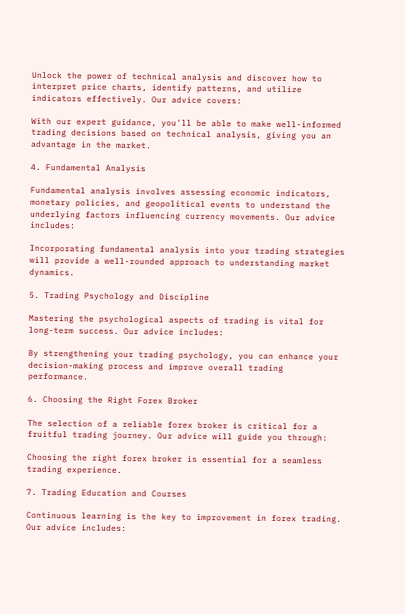Unlock the power of technical analysis and discover how to interpret price charts, identify patterns, and utilize indicators effectively. Our advice covers:

With our expert guidance, you'll be able to make well-informed trading decisions based on technical analysis, giving you an advantage in the market.

4. Fundamental Analysis

Fundamental analysis involves assessing economic indicators, monetary policies, and geopolitical events to understand the underlying factors influencing currency movements. Our advice includes:

Incorporating fundamental analysis into your trading strategies will provide a well-rounded approach to understanding market dynamics.

5. Trading Psychology and Discipline

Mastering the psychological aspects of trading is vital for long-term success. Our advice includes:

By strengthening your trading psychology, you can enhance your decision-making process and improve overall trading performance.

6. Choosing the Right Forex Broker

The selection of a reliable forex broker is critical for a fruitful trading journey. Our advice will guide you through:

Choosing the right forex broker is essential for a seamless trading experience.

7. Trading Education and Courses

Continuous learning is the key to improvement in forex trading. Our advice includes: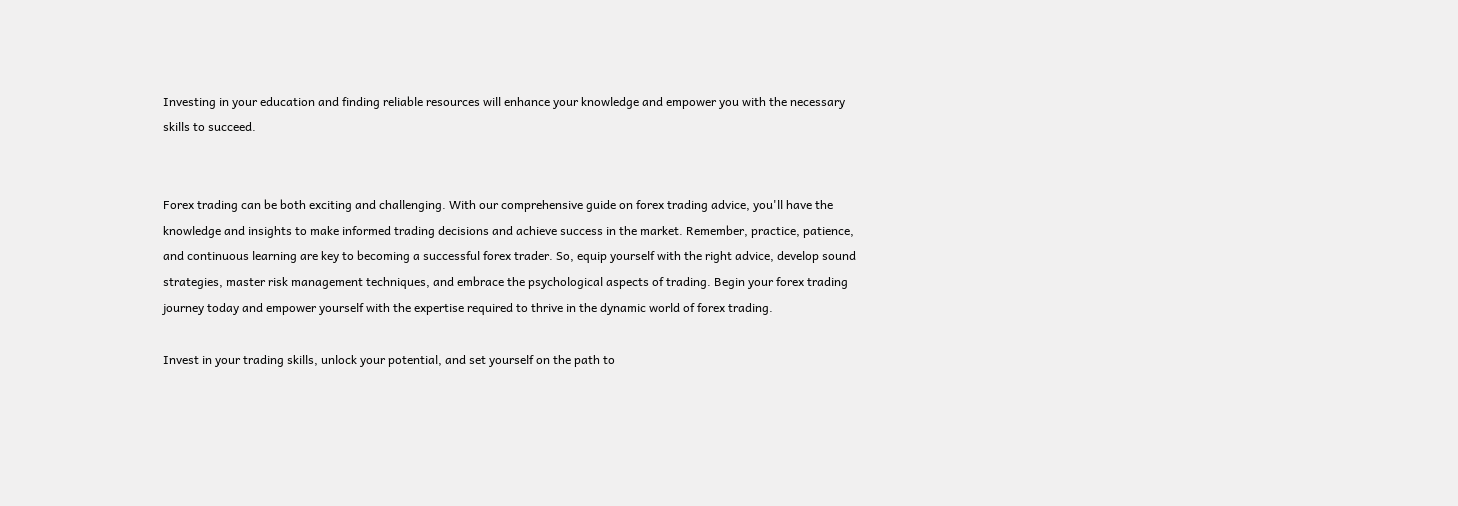Investing in your education and finding reliable resources will enhance your knowledge and empower you with the necessary skills to succeed.


Forex trading can be both exciting and challenging. With our comprehensive guide on forex trading advice, you'll have the knowledge and insights to make informed trading decisions and achieve success in the market. Remember, practice, patience, and continuous learning are key to becoming a successful forex trader. So, equip yourself with the right advice, develop sound strategies, master risk management techniques, and embrace the psychological aspects of trading. Begin your forex trading journey today and empower yourself with the expertise required to thrive in the dynamic world of forex trading.

Invest in your trading skills, unlock your potential, and set yourself on the path to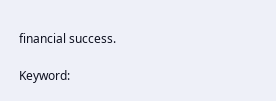financial success.

Keyword: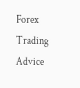Forex Trading Advice